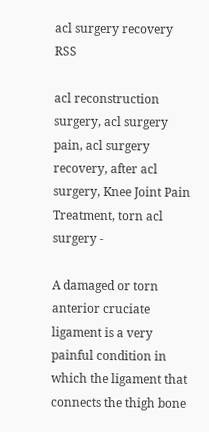acl surgery recovery RSS

acl reconstruction surgery, acl surgery pain, acl surgery recovery, after acl surgery, Knee Joint Pain Treatment, torn acl surgery -

A damaged or torn anterior cruciate ligament is a very painful condition in which the ligament that connects the thigh bone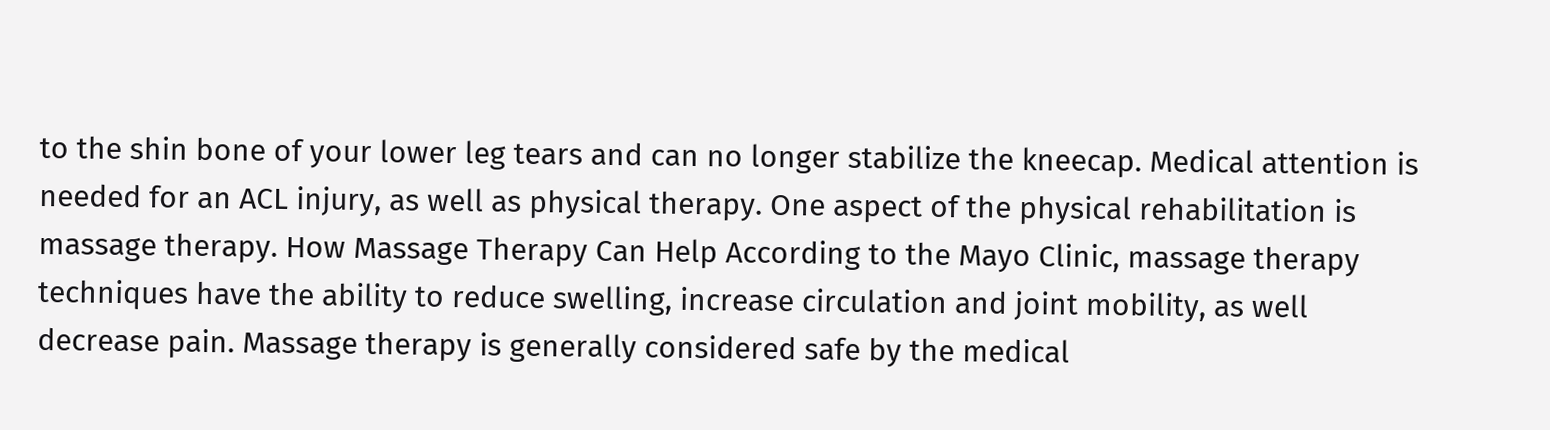to the shin bone of your lower leg tears and can no longer stabilize the kneecap. Medical attention is needed for an ACL injury, as well as physical therapy. One aspect of the physical rehabilitation is massage therapy. How Massage Therapy Can Help According to the Mayo Clinic, massage therapy techniques have the ability to reduce swelling, increase circulation and joint mobility, as well decrease pain. Massage therapy is generally considered safe by the medical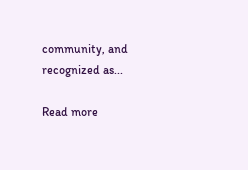community, and recognized as...

Read more